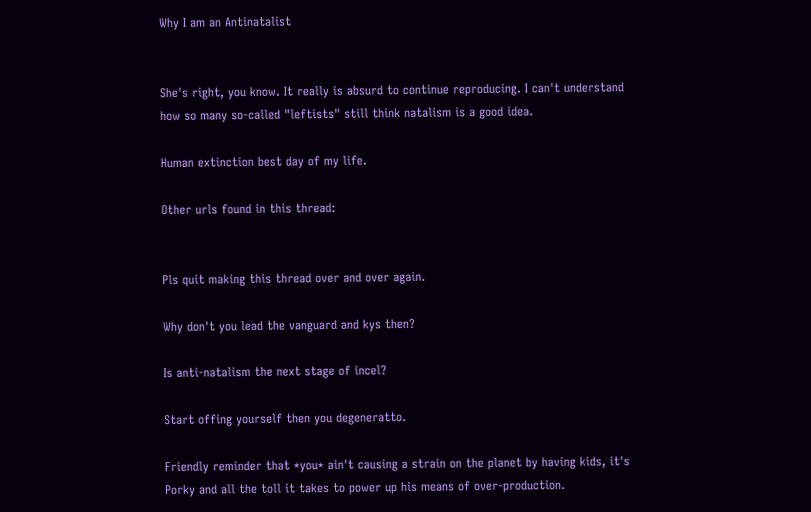Why I am an Antinatalist


She's right, you know. It really is absurd to continue reproducing. I can't understand how so many so-called "leftists" still think natalism is a good idea.

Human extinction best day of my life.

Other urls found in this thread:


Pls quit making this thread over and over again.

Why don't you lead the vanguard and kys then?

Is anti-natalism the next stage of incel?

Start offing yourself then you degeneratto.

Friendly reminder that *you* ain't causing a strain on the planet by having kids, it's Porky and all the toll it takes to power up his means of over-production.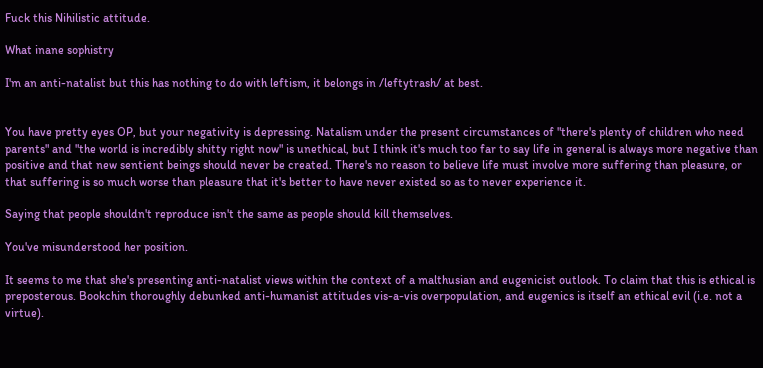Fuck this Nihilistic attitude.

What inane sophistry

I'm an anti-natalist but this has nothing to do with leftism, it belongs in /leftytrash/ at best.


You have pretty eyes OP, but your negativity is depressing. Natalism under the present circumstances of "there's plenty of children who need parents" and "the world is incredibly shitty right now" is unethical, but I think it's much too far to say life in general is always more negative than positive and that new sentient beings should never be created. There's no reason to believe life must involve more suffering than pleasure, or that suffering is so much worse than pleasure that it's better to have never existed so as to never experience it.

Saying that people shouldn't reproduce isn't the same as people should kill themselves.

You've misunderstood her position.

It seems to me that she's presenting anti-natalist views within the context of a malthusian and eugenicist outlook. To claim that this is ethical is preposterous. Bookchin thoroughly debunked anti-humanist attitudes vis-a-vis overpopulation, and eugenics is itself an ethical evil (i.e. not a virtue).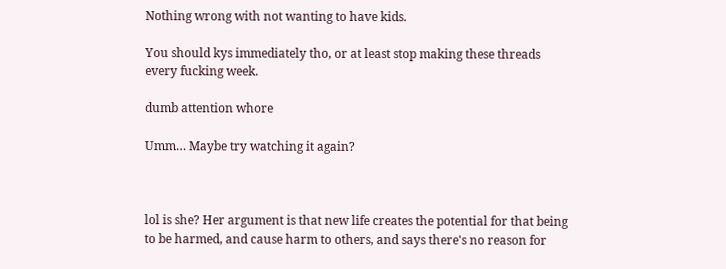Nothing wrong with not wanting to have kids.

You should kys immediately tho, or at least stop making these threads every fucking week.

dumb attention whore

Umm… Maybe try watching it again?



lol is she? Her argument is that new life creates the potential for that being to be harmed, and cause harm to others, and says there's no reason for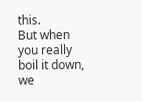this.
But when you really boil it down, we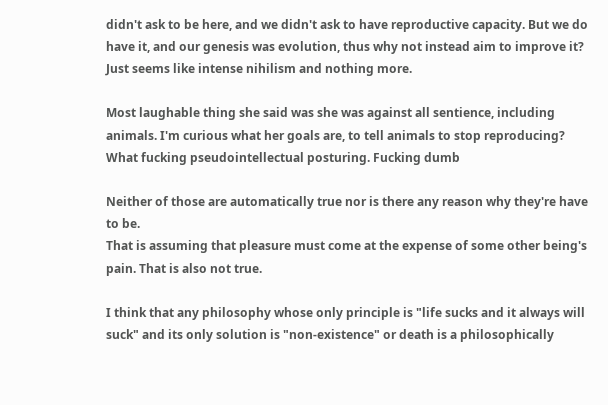didn't ask to be here, and we didn't ask to have reproductive capacity. But we do have it, and our genesis was evolution, thus why not instead aim to improve it? Just seems like intense nihilism and nothing more.

Most laughable thing she said was she was against all sentience, including animals. I'm curious what her goals are, to tell animals to stop reproducing? What fucking pseudointellectual posturing. Fucking dumb

Neither of those are automatically true nor is there any reason why they're have to be.
That is assuming that pleasure must come at the expense of some other being's pain. That is also not true.

I think that any philosophy whose only principle is "life sucks and it always will suck" and its only solution is "non-existence" or death is a philosophically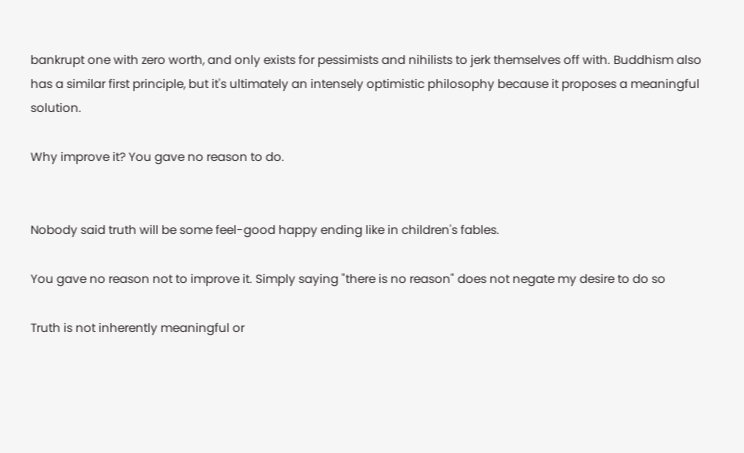bankrupt one with zero worth, and only exists for pessimists and nihilists to jerk themselves off with. Buddhism also has a similar first principle, but it's ultimately an intensely optimistic philosophy because it proposes a meaningful solution.

Why improve it? You gave no reason to do.


Nobody said truth will be some feel-good happy ending like in children's fables.

You gave no reason not to improve it. Simply saying "there is no reason" does not negate my desire to do so

Truth is not inherently meaningful or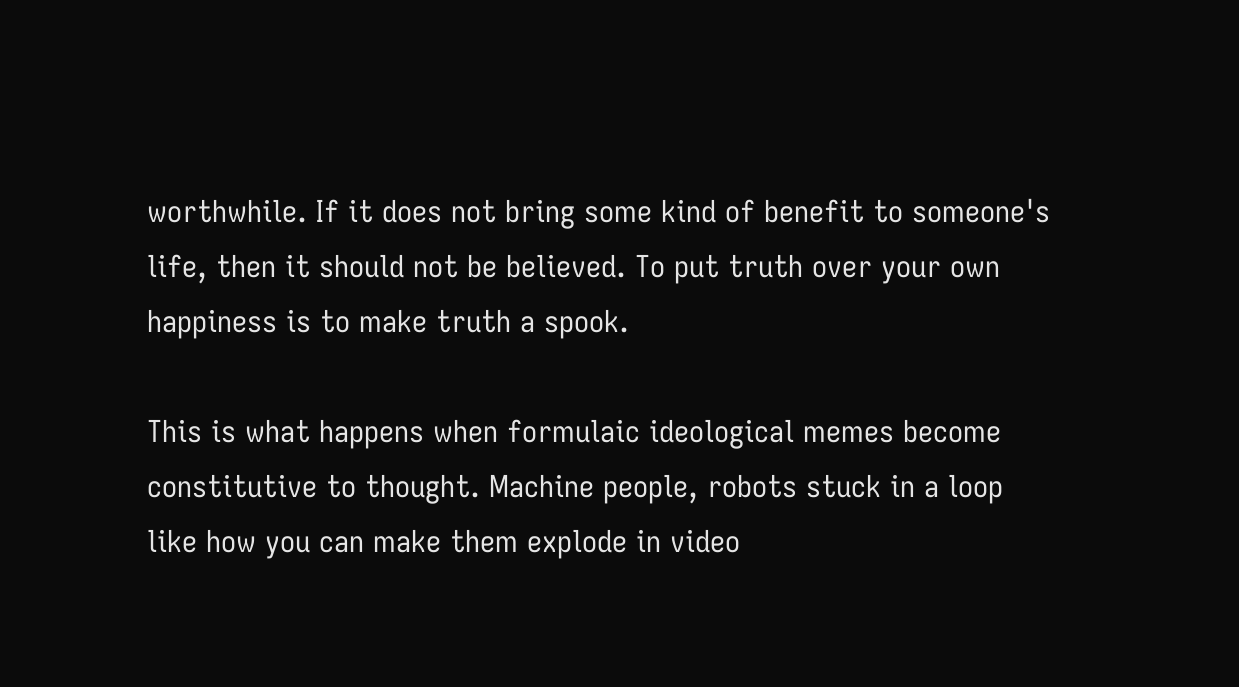worthwhile. If it does not bring some kind of benefit to someone's life, then it should not be believed. To put truth over your own happiness is to make truth a spook.

This is what happens when formulaic ideological memes become constitutive to thought. Machine people, robots stuck in a loop like how you can make them explode in video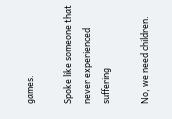games.

Spoke like someone that never experienced suffering

No, we need children.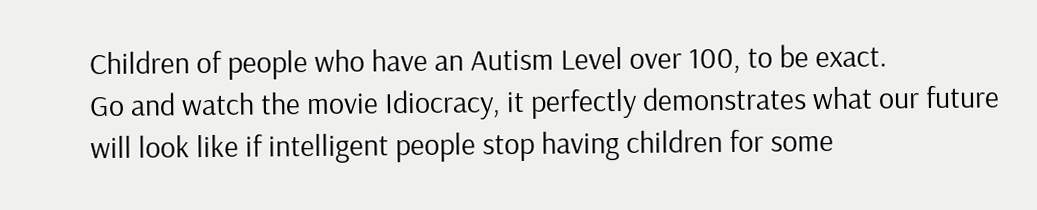Children of people who have an Autism Level over 100, to be exact.
Go and watch the movie Idiocracy, it perfectly demonstrates what our future will look like if intelligent people stop having children for some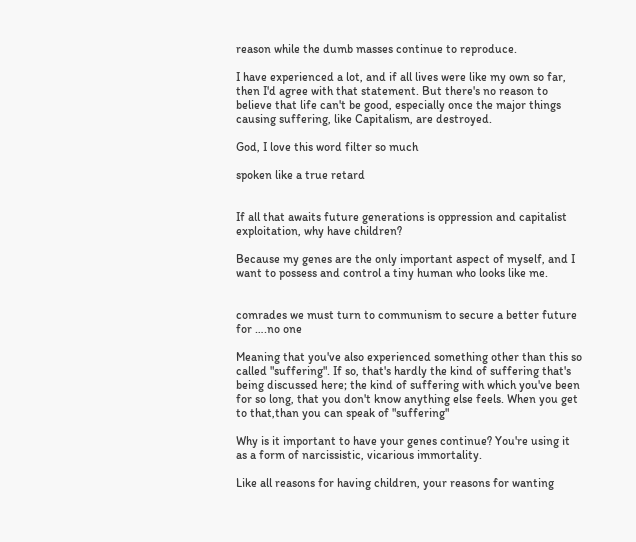reason while the dumb masses continue to reproduce.

I have experienced a lot, and if all lives were like my own so far, then I'd agree with that statement. But there's no reason to believe that life can't be good, especially once the major things causing suffering, like Capitalism, are destroyed.

God, I love this word filter so much

spoken like a true retard


If all that awaits future generations is oppression and capitalist exploitation, why have children?

Because my genes are the only important aspect of myself, and I want to possess and control a tiny human who looks like me.


comrades we must turn to communism to secure a better future for ….no one

Meaning that you've also experienced something other than this so called "suffering". If so, that's hardly the kind of suffering that's being discussed here; the kind of suffering with which you've been for so long, that you don't know anything else feels. When you get to that,than you can speak of "suffering"

Why is it important to have your genes continue? You're using it as a form of narcissistic, vicarious immortality.

Like all reasons for having children, your reasons for wanting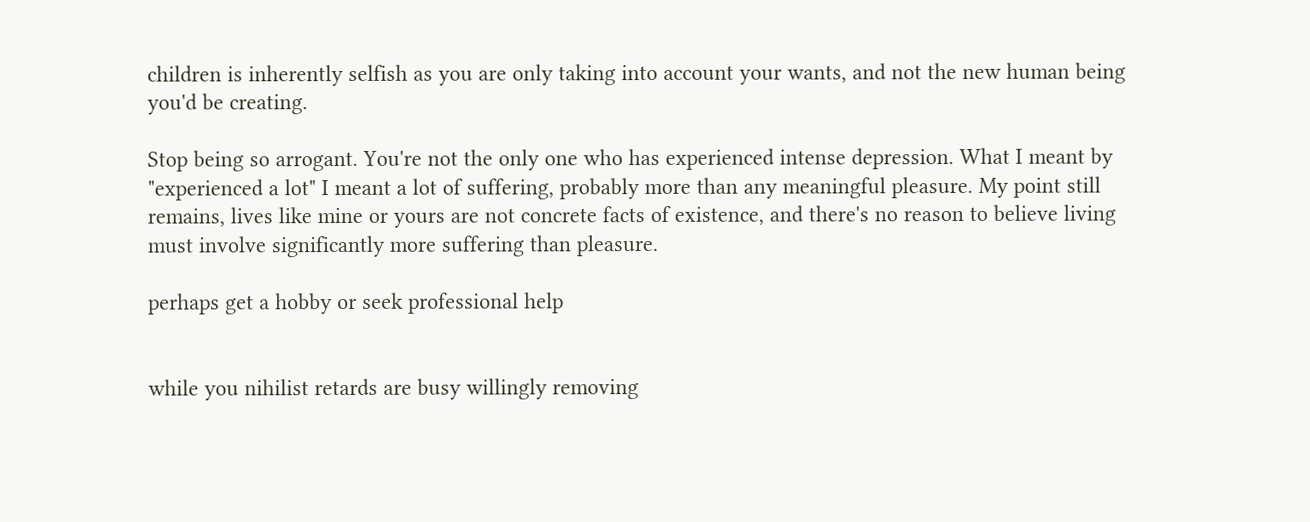children is inherently selfish as you are only taking into account your wants, and not the new human being you'd be creating.

Stop being so arrogant. You're not the only one who has experienced intense depression. What I meant by "experienced a lot" I meant a lot of suffering, probably more than any meaningful pleasure. My point still remains, lives like mine or yours are not concrete facts of existence, and there's no reason to believe living must involve significantly more suffering than pleasure.

perhaps get a hobby or seek professional help


while you nihilist retards are busy willingly removing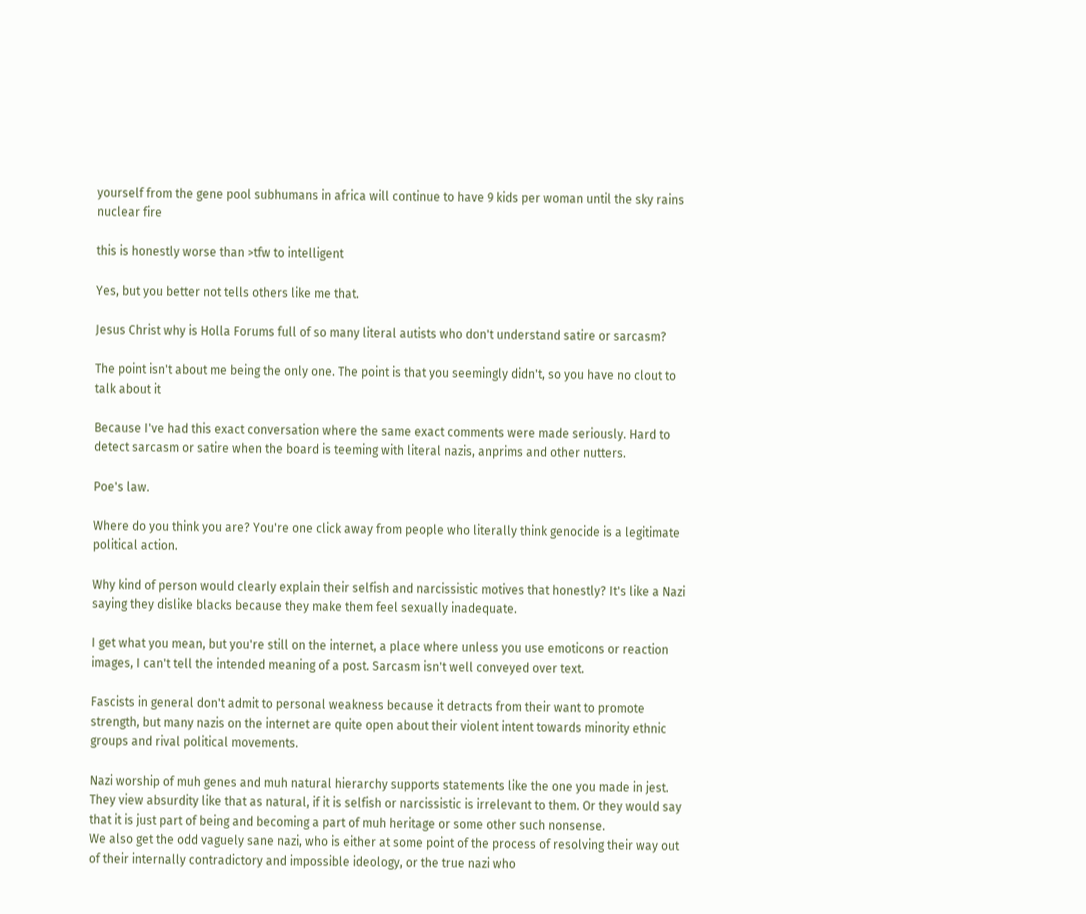yourself from the gene pool subhumans in africa will continue to have 9 kids per woman until the sky rains nuclear fire

this is honestly worse than >tfw to intelligent

Yes, but you better not tells others like me that.

Jesus Christ why is Holla Forums full of so many literal autists who don't understand satire or sarcasm?

The point isn't about me being the only one. The point is that you seemingly didn't, so you have no clout to talk about it

Because I've had this exact conversation where the same exact comments were made seriously. Hard to detect sarcasm or satire when the board is teeming with literal nazis, anprims and other nutters.

Poe's law.

Where do you think you are? You're one click away from people who literally think genocide is a legitimate political action.

Why kind of person would clearly explain their selfish and narcissistic motives that honestly? It's like a Nazi saying they dislike blacks because they make them feel sexually inadequate.

I get what you mean, but you're still on the internet, a place where unless you use emoticons or reaction images, I can't tell the intended meaning of a post. Sarcasm isn't well conveyed over text.

Fascists in general don't admit to personal weakness because it detracts from their want to promote strength, but many nazis on the internet are quite open about their violent intent towards minority ethnic groups and rival political movements.

Nazi worship of muh genes and muh natural hierarchy supports statements like the one you made in jest. They view absurdity like that as natural, if it is selfish or narcissistic is irrelevant to them. Or they would say that it is just part of being and becoming a part of muh heritage or some other such nonsense.
We also get the odd vaguely sane nazi, who is either at some point of the process of resolving their way out of their internally contradictory and impossible ideology, or the true nazi who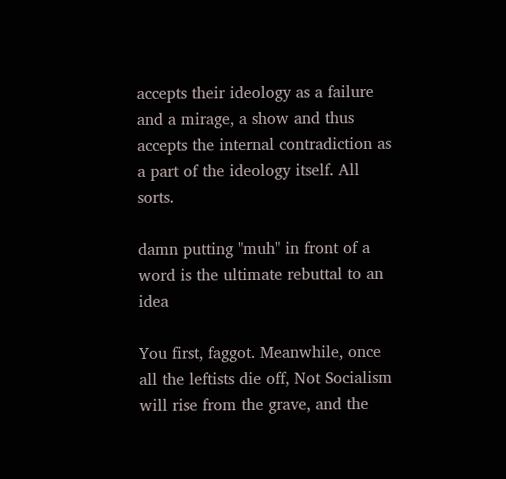accepts their ideology as a failure and a mirage, a show and thus accepts the internal contradiction as a part of the ideology itself. All sorts.

damn putting "muh" in front of a word is the ultimate rebuttal to an idea

You first, faggot. Meanwhile, once all the leftists die off, Not Socialism will rise from the grave, and the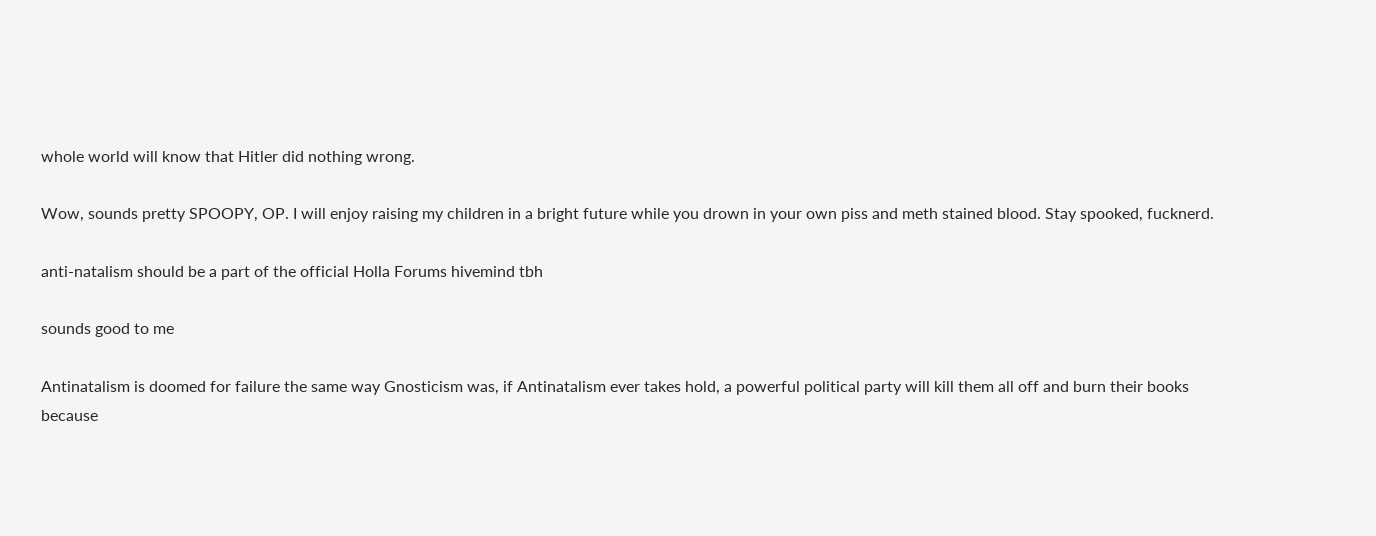whole world will know that Hitler did nothing wrong.

Wow, sounds pretty SPOOPY, OP. I will enjoy raising my children in a bright future while you drown in your own piss and meth stained blood. Stay spooked, fucknerd.

anti-natalism should be a part of the official Holla Forums hivemind tbh

sounds good to me

Antinatalism is doomed for failure the same way Gnosticism was, if Antinatalism ever takes hold, a powerful political party will kill them all off and burn their books because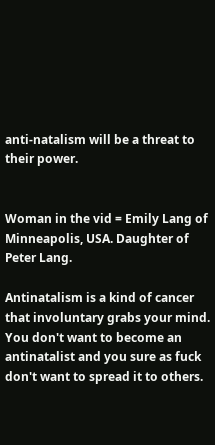anti-natalism will be a threat to their power.


Woman in the vid = Emily Lang of Minneapolis, USA. Daughter of Peter Lang.

Antinatalism is a kind of cancer that involuntary grabs your mind. You don't want to become an antinatalist and you sure as fuck don't want to spread it to others.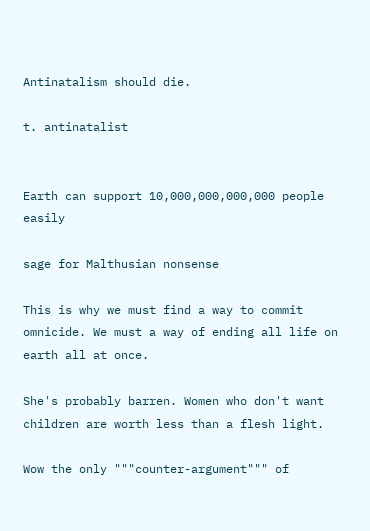Antinatalism should die.

t. antinatalist


Earth can support 10,000,000,000,000 people easily

sage for Malthusian nonsense

This is why we must find a way to commit omnicide. We must a way of ending all life on earth all at once.

She's probably barren. Women who don't want children are worth less than a flesh light.

Wow the only """counter-argument""" of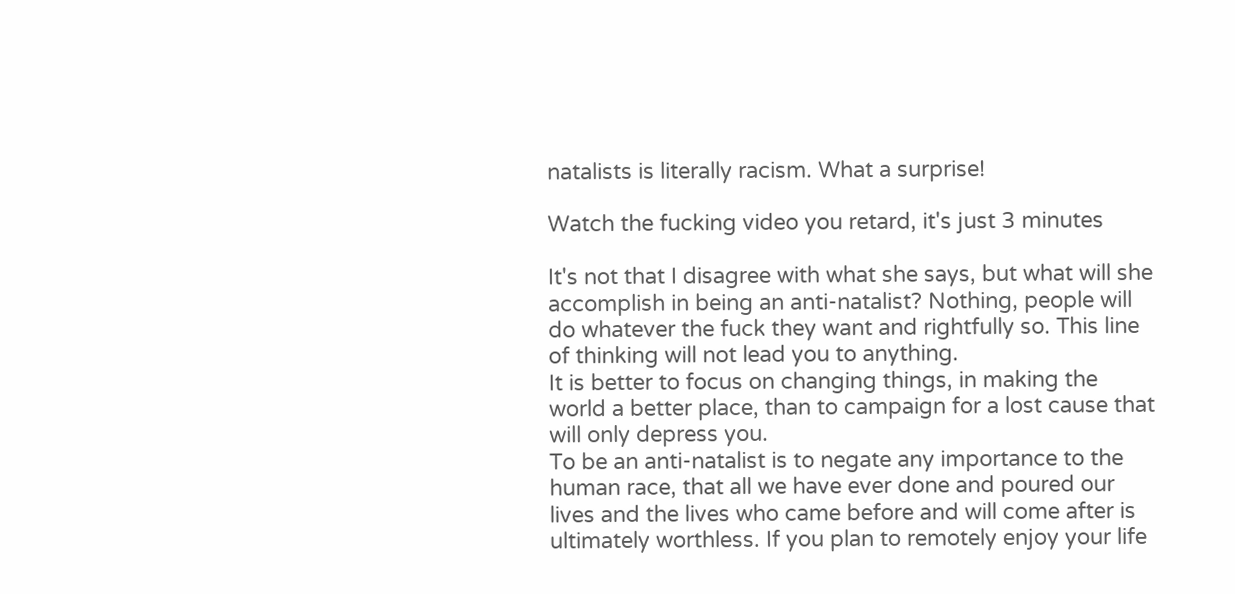natalists is literally racism. What a surprise!

Watch the fucking video you retard, it's just 3 minutes

It's not that I disagree with what she says, but what will she accomplish in being an anti-natalist? Nothing, people will do whatever the fuck they want and rightfully so. This line of thinking will not lead you to anything.
It is better to focus on changing things, in making the world a better place, than to campaign for a lost cause that will only depress you.
To be an anti-natalist is to negate any importance to the human race, that all we have ever done and poured our lives and the lives who came before and will come after is ultimately worthless. If you plan to remotely enjoy your life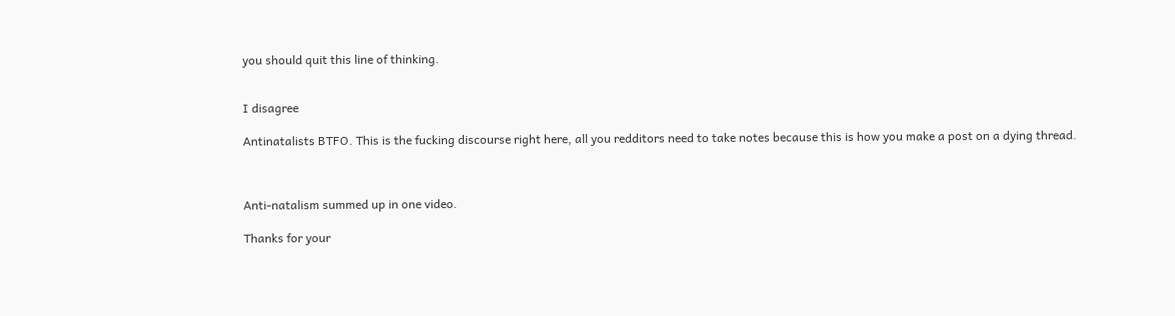you should quit this line of thinking.


I disagree

Antinatalists BTFO. This is the fucking discourse right here, all you redditors need to take notes because this is how you make a post on a dying thread.



Anti-natalism summed up in one video.

Thanks for your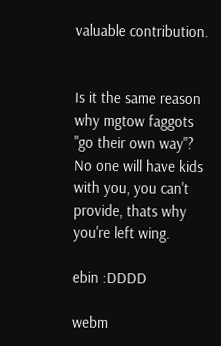valuable contribution.


Is it the same reason why mgtow faggots "go their own way"?
No one will have kids with you, you can't provide, thats why you're left wing.

ebin :DDDD

webm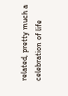related, pretty much a celebration of life